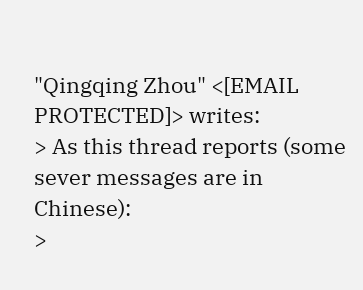"Qingqing Zhou" <[EMAIL PROTECTED]> writes:
> As this thread reports (some sever messages are in Chinese):
>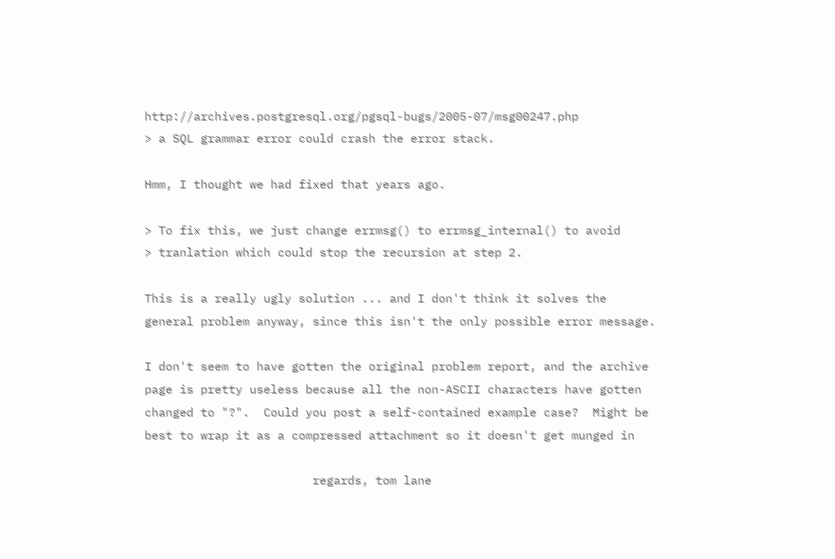http://archives.postgresql.org/pgsql-bugs/2005-07/msg00247.php
> a SQL grammar error could crash the error stack.

Hmm, I thought we had fixed that years ago.

> To fix this, we just change errmsg() to errmsg_internal() to avoid
> tranlation which could stop the recursion at step 2.

This is a really ugly solution ... and I don't think it solves the
general problem anyway, since this isn't the only possible error message.

I don't seem to have gotten the original problem report, and the archive
page is pretty useless because all the non-ASCII characters have gotten
changed to "?".  Could you post a self-contained example case?  Might be
best to wrap it as a compressed attachment so it doesn't get munged in

                        regards, tom lane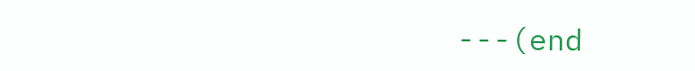---(end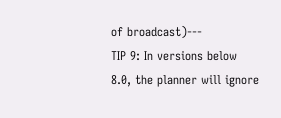of broadcast)---
TIP 9: In versions below 8.0, the planner will ignore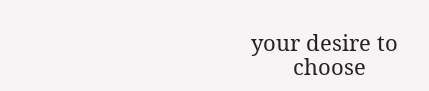your desire to
       choose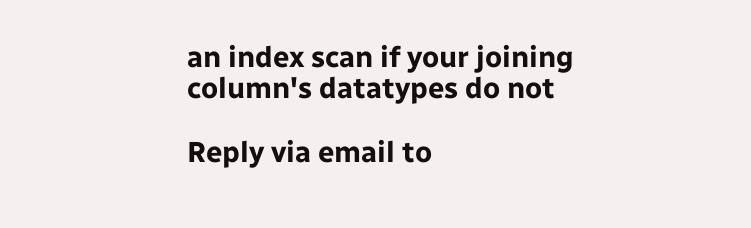an index scan if your joining column's datatypes do not

Reply via email to